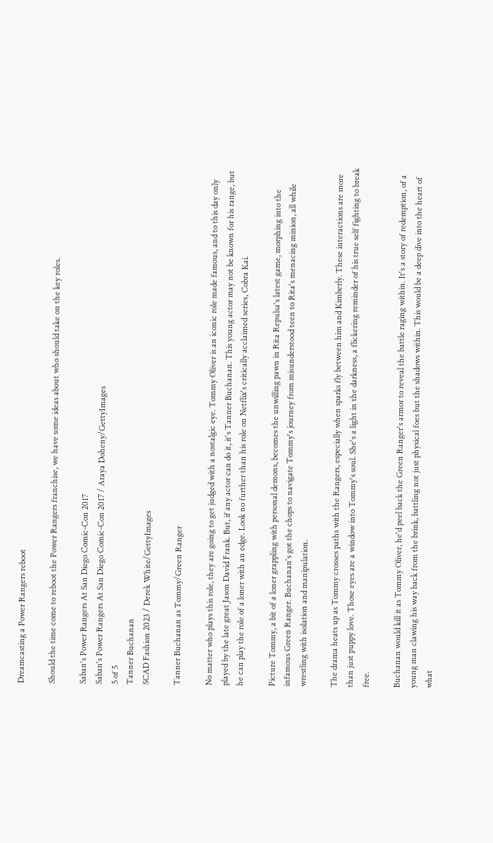Dreamcasting a Power Rangers reboot

Should the time come to reboot the Power Rangers franchise, we have some ideas about who should take on the key roles.

Saban's Power Rangers At San Diego Comic-Con 2017
Saban's Power Rangers At San Diego Comic-Con 2017 / Araya Doheny/GettyImages
5 of 5
Tanner Buchanan
SCAD Fashion 2023 / Derek White/GettyImages

Tanner Buchanan as Tommy/Green Ranger

No matter who plays this role, they are going to get judged with a nostalgic eye. Tommy Oliver is an iconic role made famous, and to this day only played by the late great Jason David Frank. But, if any actor can do it, it's Tanner Buchanan. This young actor may not be known for his range, but he can play the role of a loner with an edge. Look no further than his role on Netflix's critically acclaimed series, Cobra Kai.

Picture Tommy, a bit of a loner grappling with personal demons, becomes the unwilling pawn in Rita Repulsa's latest game, morphing into the infamous Green Ranger. Buchanan's got the chops to navigate Tommy's journey from misunderstood teen to Rita's menacing minion, all while wrestling with isolation and manipulation.

The drama heats up as Tommy crosses paths with the Rangers, especially when sparks fly between him and Kimberly. These interactions are more than just puppy love. Those eyes are a window into Tommy's soul. She's a light in the darkness, a flickering reminder of his true self fighting to break free.

Buchanan would kill it as Tommy Oliver, he'd peel back the Green Ranger's armor to reveal the battle raging within. It's a story of redemption, of a young man clawing his way back from the brink, battling not just physical foes but the shadows within. This would be a deep dive into the heart of what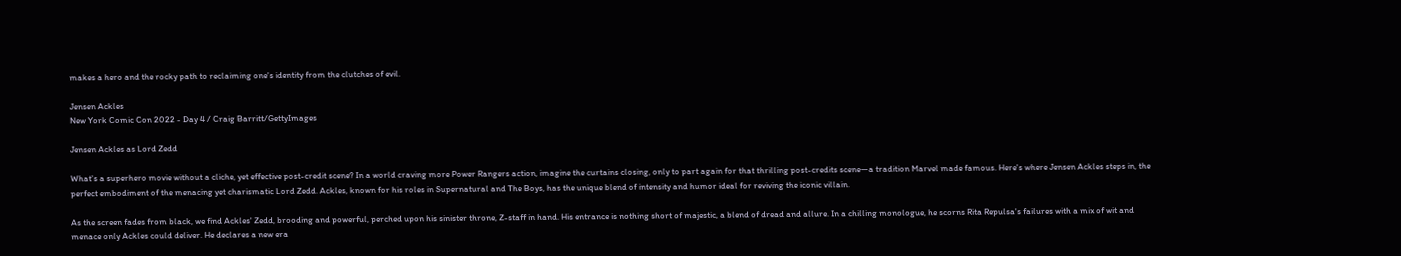makes a hero and the rocky path to reclaiming one's identity from the clutches of evil.

Jensen Ackles
New York Comic Con 2022 - Day 4 / Craig Barritt/GettyImages

Jensen Ackles as Lord Zedd

What's a superhero movie without a cliche, yet effective post-credit scene? In a world craving more Power Rangers action, imagine the curtains closing, only to part again for that thrilling post-credits scene—a tradition Marvel made famous. Here's where Jensen Ackles steps in, the perfect embodiment of the menacing yet charismatic Lord Zedd. Ackles, known for his roles in Supernatural and The Boys, has the unique blend of intensity and humor ideal for reviving the iconic villain.

As the screen fades from black, we find Ackles' Zedd, brooding and powerful, perched upon his sinister throne, Z-staff in hand. His entrance is nothing short of majestic, a blend of dread and allure. In a chilling monologue, he scorns Rita Repulsa's failures with a mix of wit and menace only Ackles could deliver. He declares a new era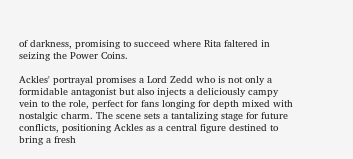of darkness, promising to succeed where Rita faltered in seizing the Power Coins.

Ackles' portrayal promises a Lord Zedd who is not only a formidable antagonist but also injects a deliciously campy vein to the role, perfect for fans longing for depth mixed with nostalgic charm. The scene sets a tantalizing stage for future conflicts, positioning Ackles as a central figure destined to bring a fresh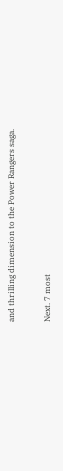and thrilling dimension to the Power Rangers saga.

Next. 7 most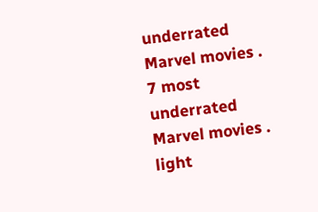underrated Marvel movies . 7 most underrated Marvel movies . light